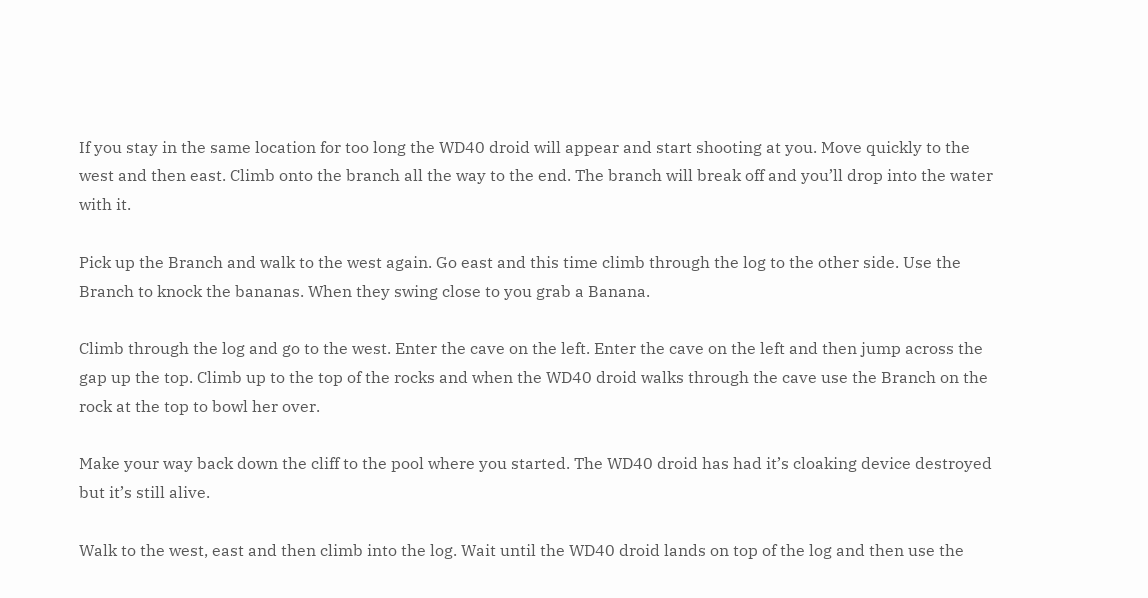If you stay in the same location for too long the WD40 droid will appear and start shooting at you. Move quickly to the west and then east. Climb onto the branch all the way to the end. The branch will break off and you’ll drop into the water with it.

Pick up the Branch and walk to the west again. Go east and this time climb through the log to the other side. Use the Branch to knock the bananas. When they swing close to you grab a Banana.

Climb through the log and go to the west. Enter the cave on the left. Enter the cave on the left and then jump across the gap up the top. Climb up to the top of the rocks and when the WD40 droid walks through the cave use the Branch on the rock at the top to bowl her over.

Make your way back down the cliff to the pool where you started. The WD40 droid has had it’s cloaking device destroyed but it’s still alive.

Walk to the west, east and then climb into the log. Wait until the WD40 droid lands on top of the log and then use the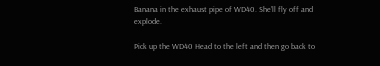Banana in the exhaust pipe of WD40. She’ll fly off and explode.

Pick up the WD40 Head to the left and then go back to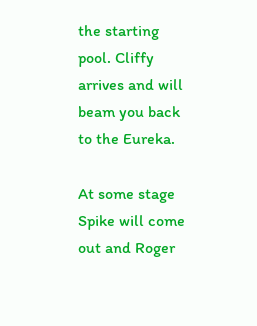the starting pool. Cliffy arrives and will beam you back to the Eureka.

At some stage Spike will come out and Roger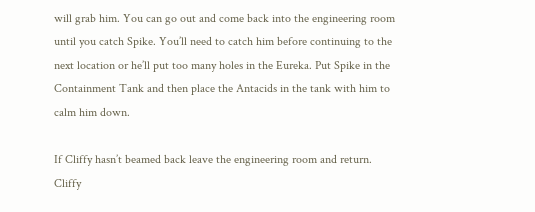will grab him. You can go out and come back into the engineering room until you catch Spike. You’ll need to catch him before continuing to the next location or he’ll put too many holes in the Eureka. Put Spike in the Containment Tank and then place the Antacids in the tank with him to calm him down.

If Cliffy hasn’t beamed back leave the engineering room and return. Cliffy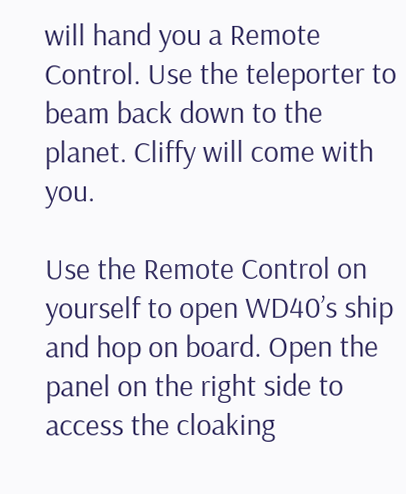will hand you a Remote Control. Use the teleporter to beam back down to the planet. Cliffy will come with you.

Use the Remote Control on yourself to open WD40’s ship and hop on board. Open the panel on the right side to access the cloaking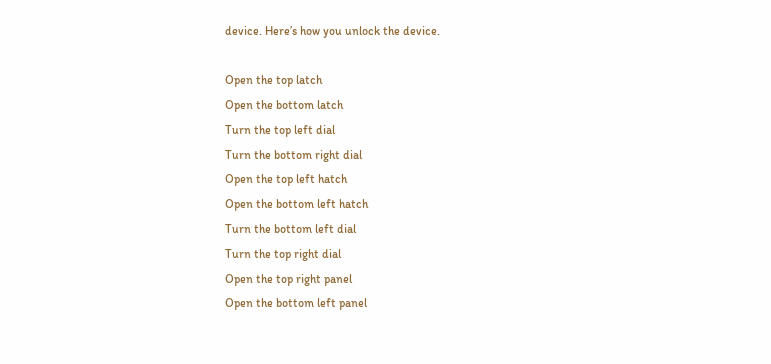device. Here’s how you unlock the device.

Open the top latch
Open the bottom latch
Turn the top left dial
Turn the bottom right dial
Open the top left hatch
Open the bottom left hatch
Turn the bottom left dial
Turn the top right dial
Open the top right panel
Open the bottom left panel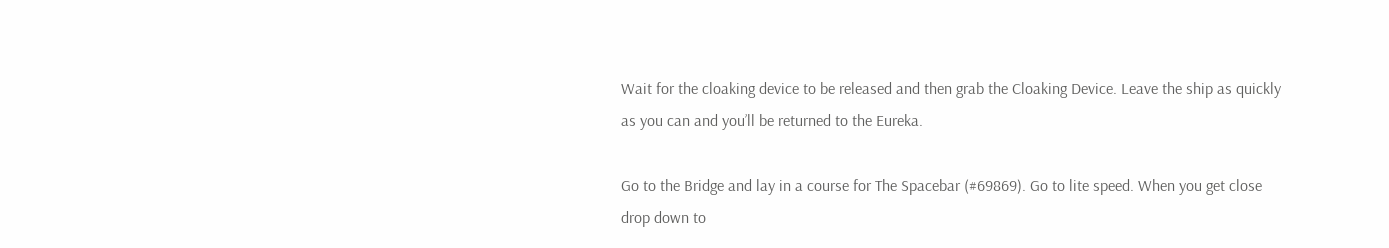Wait for the cloaking device to be released and then grab the Cloaking Device. Leave the ship as quickly as you can and you’ll be returned to the Eureka.

Go to the Bridge and lay in a course for The Spacebar (#69869). Go to lite speed. When you get close drop down to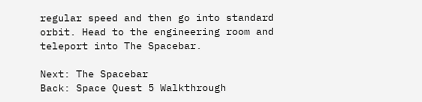regular speed and then go into standard orbit. Head to the engineering room and teleport into The Spacebar.

Next: The Spacebar
Back: Space Quest 5 Walkthrough